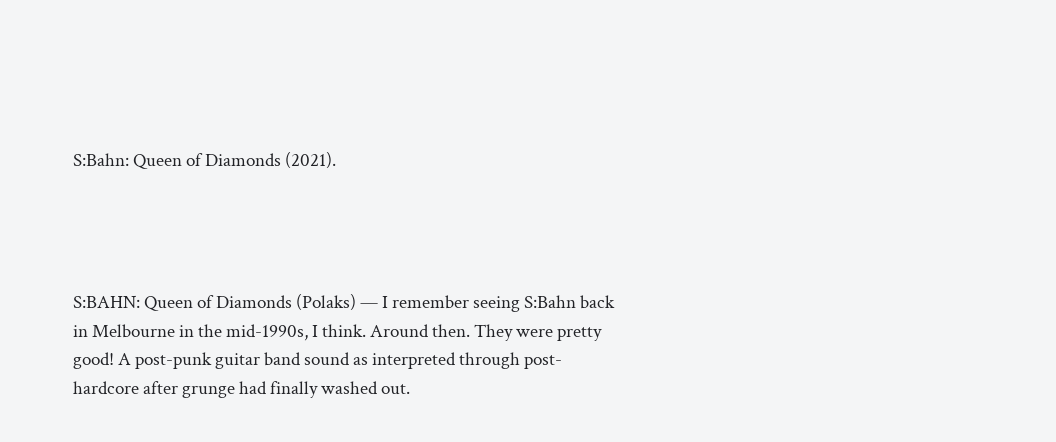S:Bahn: Queen of Diamonds (2021).




S:BAHN: Queen of Diamonds (Polaks) — I remember seeing S:Bahn back in Melbourne in the mid-1990s, I think. Around then. They were pretty good! A post-punk guitar band sound as interpreted through post-hardcore after grunge had finally washed out.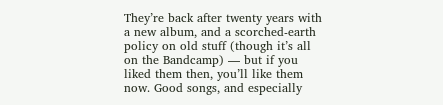They’re back after twenty years with a new album, and a scorched-earth policy on old stuff (though it’s all on the Bandcamp) — but if you liked them then, you’ll like them now. Good songs, and especially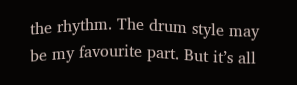the rhythm. The drum style may be my favourite part. But it’s all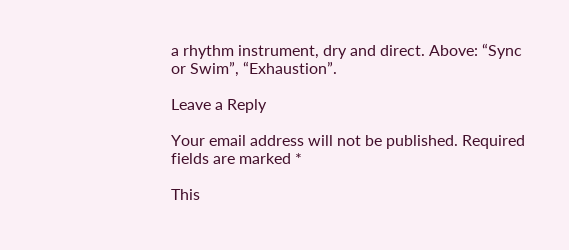a rhythm instrument, dry and direct. Above: “Sync or Swim”, “Exhaustion”.

Leave a Reply

Your email address will not be published. Required fields are marked *

This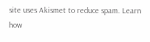site uses Akismet to reduce spam. Learn how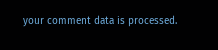your comment data is processed.